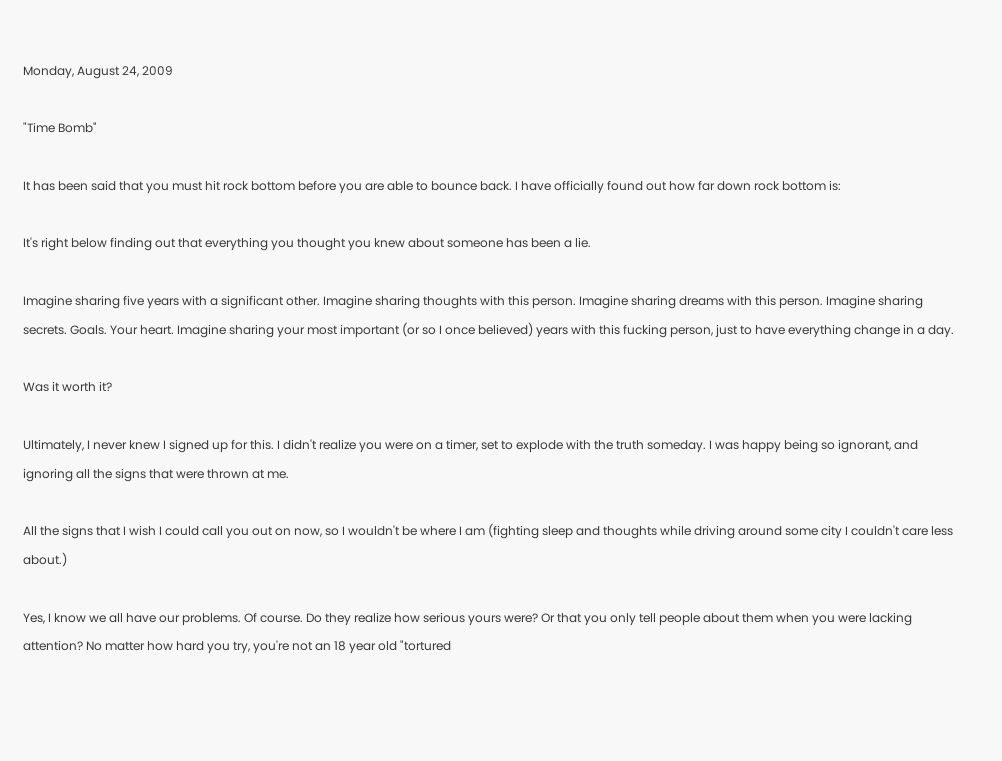Monday, August 24, 2009

"Time Bomb"

It has been said that you must hit rock bottom before you are able to bounce back. I have officially found out how far down rock bottom is:

It's right below finding out that everything you thought you knew about someone has been a lie.

Imagine sharing five years with a significant other. Imagine sharing thoughts with this person. Imagine sharing dreams with this person. Imagine sharing secrets. Goals. Your heart. Imagine sharing your most important (or so I once believed) years with this fucking person, just to have everything change in a day.

Was it worth it?

Ultimately, I never knew I signed up for this. I didn't realize you were on a timer, set to explode with the truth someday. I was happy being so ignorant, and ignoring all the signs that were thrown at me.

All the signs that I wish I could call you out on now, so I wouldn't be where I am (fighting sleep and thoughts while driving around some city I couldn't care less about.)

Yes, I know we all have our problems. Of course. Do they realize how serious yours were? Or that you only tell people about them when you were lacking attention? No matter how hard you try, you're not an 18 year old "tortured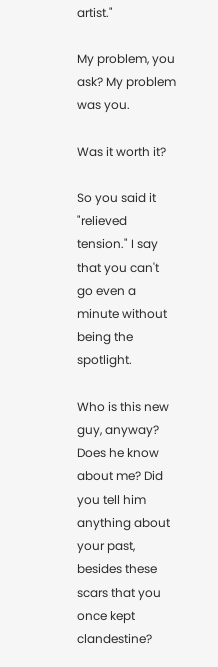artist."

My problem, you ask? My problem was you.

Was it worth it?

So you said it "relieved tension." I say that you can't go even a minute without being the spotlight.

Who is this new guy, anyway? Does he know about me? Did you tell him anything about your past, besides these scars that you once kept clandestine?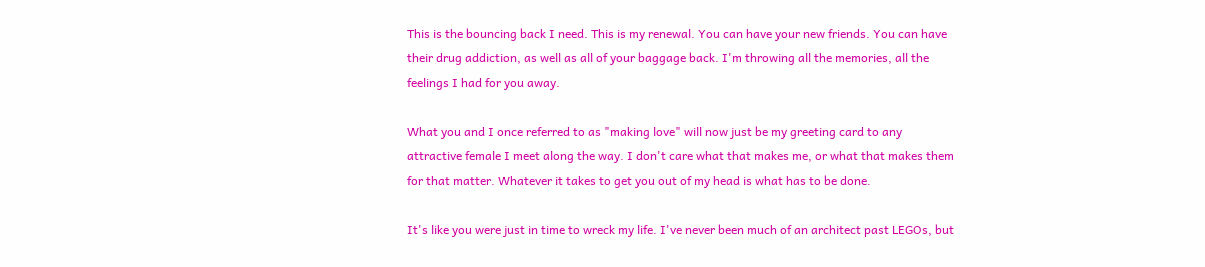This is the bouncing back I need. This is my renewal. You can have your new friends. You can have their drug addiction, as well as all of your baggage back. I'm throwing all the memories, all the feelings I had for you away.

What you and I once referred to as "making love" will now just be my greeting card to any attractive female I meet along the way. I don't care what that makes me, or what that makes them for that matter. Whatever it takes to get you out of my head is what has to be done.

It's like you were just in time to wreck my life. I've never been much of an architect past LEGOs, but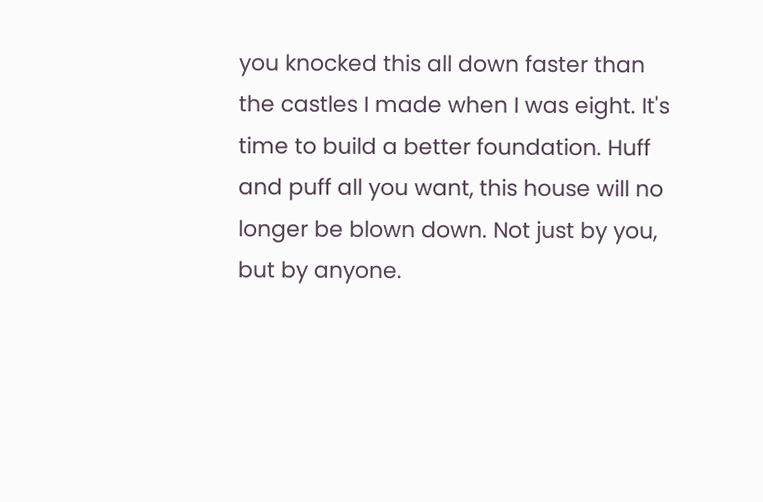you knocked this all down faster than the castles I made when I was eight. It's time to build a better foundation. Huff and puff all you want, this house will no longer be blown down. Not just by you, but by anyone.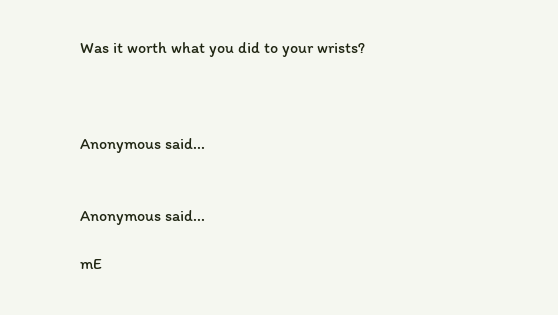Was it worth what you did to your wrists?



Anonymous said...


Anonymous said...

mE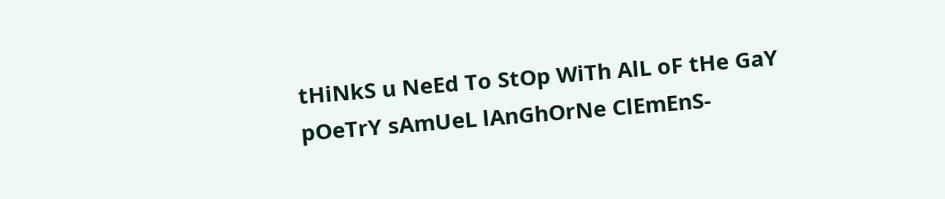tHiNkS u NeEd To StOp WiTh AlL oF tHe GaY pOeTrY sAmUeL lAnGhOrNe ClEmEnS-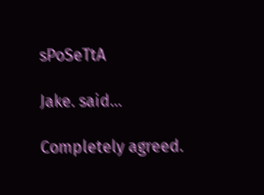sPoSeTtA

Jake. said...

Completely agreed.